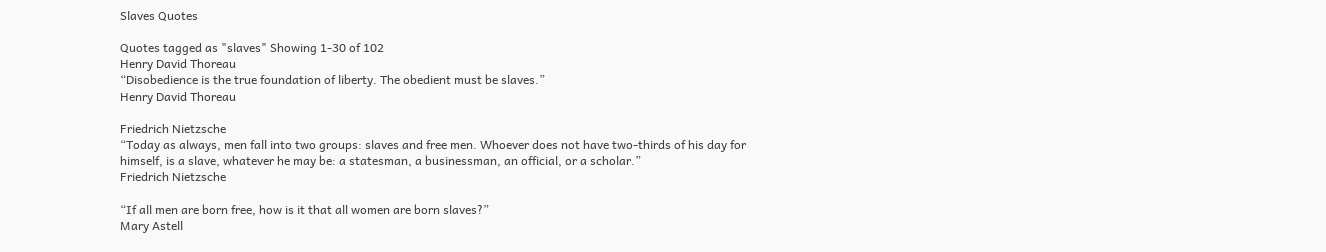Slaves Quotes

Quotes tagged as "slaves" Showing 1-30 of 102
Henry David Thoreau
“Disobedience is the true foundation of liberty. The obedient must be slaves.”
Henry David Thoreau

Friedrich Nietzsche
“Today as always, men fall into two groups: slaves and free men. Whoever does not have two-thirds of his day for himself, is a slave, whatever he may be: a statesman, a businessman, an official, or a scholar.”
Friedrich Nietzsche

“If all men are born free, how is it that all women are born slaves?”
Mary Astell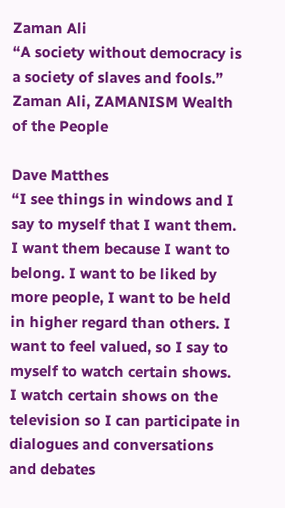Zaman Ali
“A society without democracy is a society of slaves and fools.”
Zaman Ali, ZAMANISM Wealth of the People

Dave Matthes
“I see things in windows and I say to myself that I want them. I want them because I want to belong. I want to be liked by more people, I want to be held in higher regard than others. I want to feel valued, so I say to myself to watch certain shows. I watch certain shows on the television so I can participate in dialogues and conversations and debates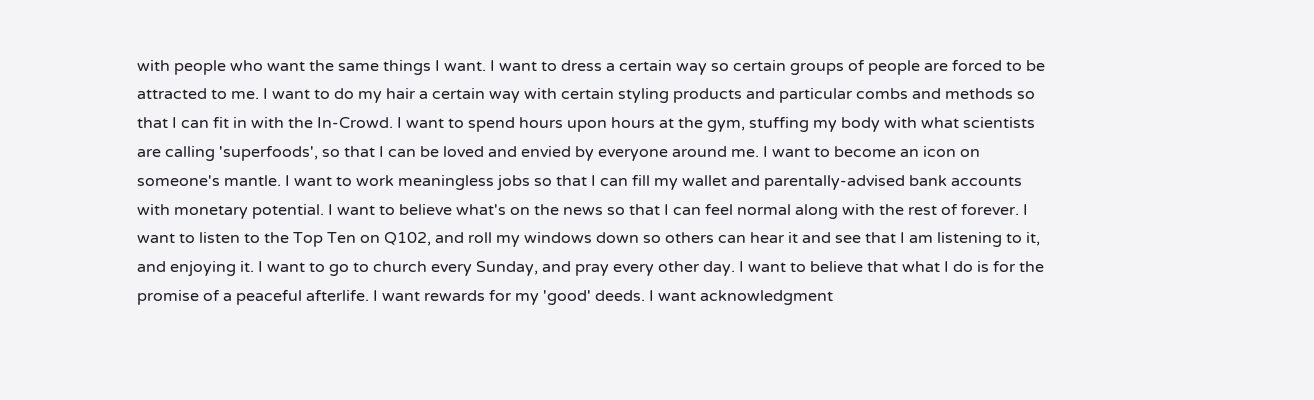with people who want the same things I want. I want to dress a certain way so certain groups of people are forced to be attracted to me. I want to do my hair a certain way with certain styling products and particular combs and methods so that I can fit in with the In-Crowd. I want to spend hours upon hours at the gym, stuffing my body with what scientists are calling 'superfoods', so that I can be loved and envied by everyone around me. I want to become an icon on someone's mantle. I want to work meaningless jobs so that I can fill my wallet and parentally-advised bank accounts with monetary potential. I want to believe what's on the news so that I can feel normal along with the rest of forever. I want to listen to the Top Ten on Q102, and roll my windows down so others can hear it and see that I am listening to it, and enjoying it. I want to go to church every Sunday, and pray every other day. I want to believe that what I do is for the promise of a peaceful afterlife. I want rewards for my 'good' deeds. I want acknowledgment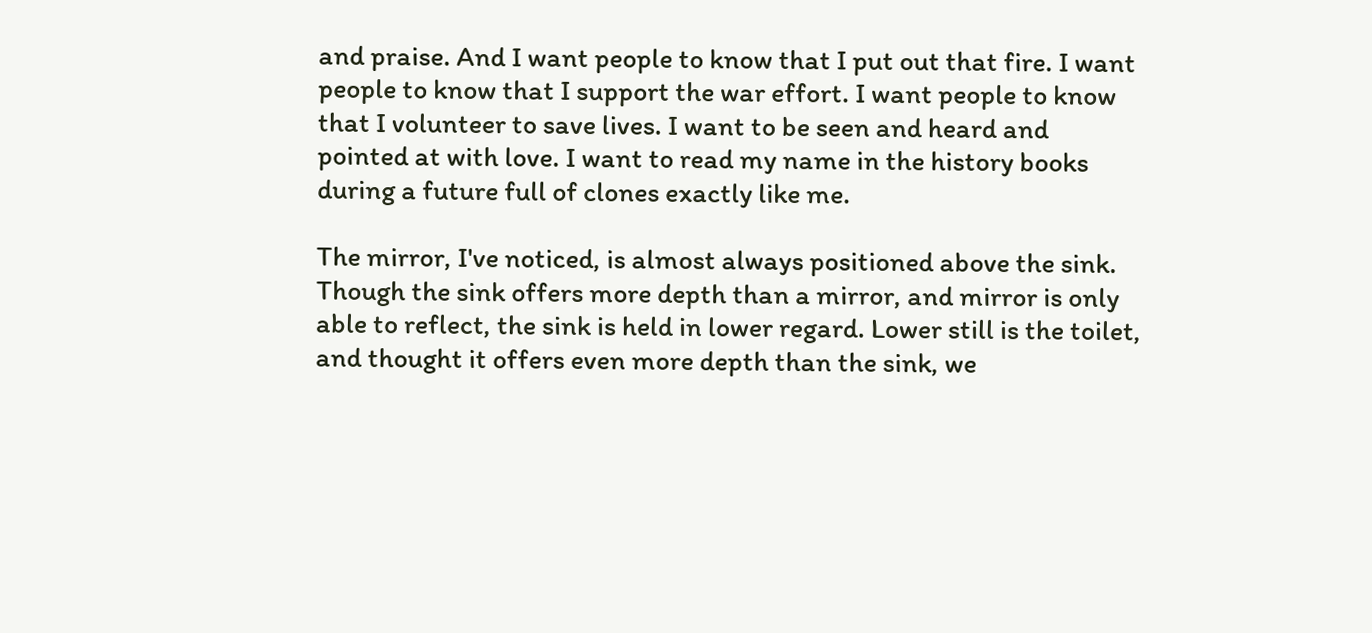and praise. And I want people to know that I put out that fire. I want people to know that I support the war effort. I want people to know that I volunteer to save lives. I want to be seen and heard and pointed at with love. I want to read my name in the history books during a future full of clones exactly like me.

The mirror, I've noticed, is almost always positioned above the sink. Though the sink offers more depth than a mirror, and mirror is only able to reflect, the sink is held in lower regard. Lower still is the toilet, and thought it offers even more depth than the sink, we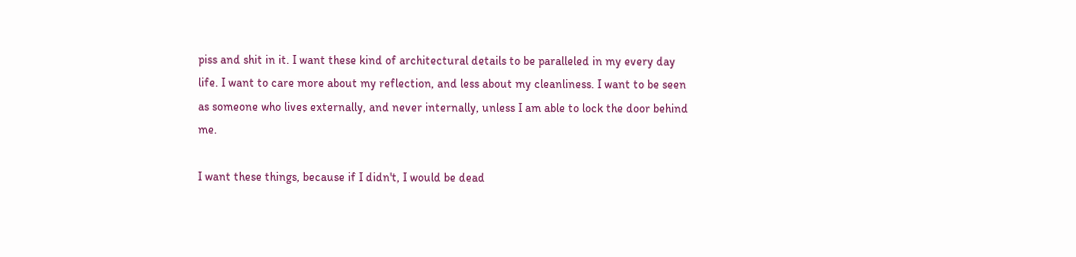piss and shit in it. I want these kind of architectural details to be paralleled in my every day life. I want to care more about my reflection, and less about my cleanliness. I want to be seen as someone who lives externally, and never internally, unless I am able to lock the door behind me.

I want these things, because if I didn't, I would be dead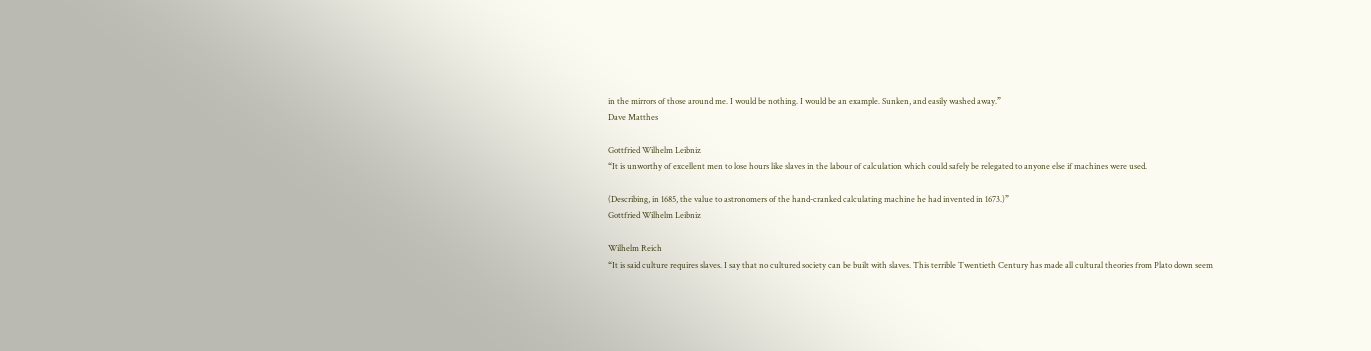in the mirrors of those around me. I would be nothing. I would be an example. Sunken, and easily washed away.”
Dave Matthes

Gottfried Wilhelm Leibniz
“It is unworthy of excellent men to lose hours like slaves in the labour of calculation which could safely be relegated to anyone else if machines were used.

(Describing, in 1685, the value to astronomers of the hand-cranked calculating machine he had invented in 1673.)”
Gottfried Wilhelm Leibniz

Wilhelm Reich
“It is said culture requires slaves. I say that no cultured society can be built with slaves. This terrible Twentieth Century has made all cultural theories from Plato down seem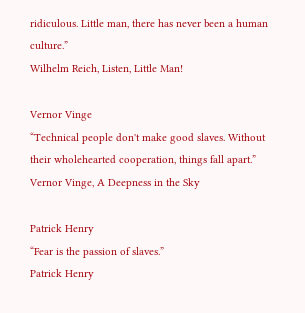ridiculous. Little man, there has never been a human culture.”
Wilhelm Reich, Listen, Little Man!

Vernor Vinge
“Technical people don't make good slaves. Without their wholehearted cooperation, things fall apart.”
Vernor Vinge, A Deepness in the Sky

Patrick Henry
“Fear is the passion of slaves.”
Patrick Henry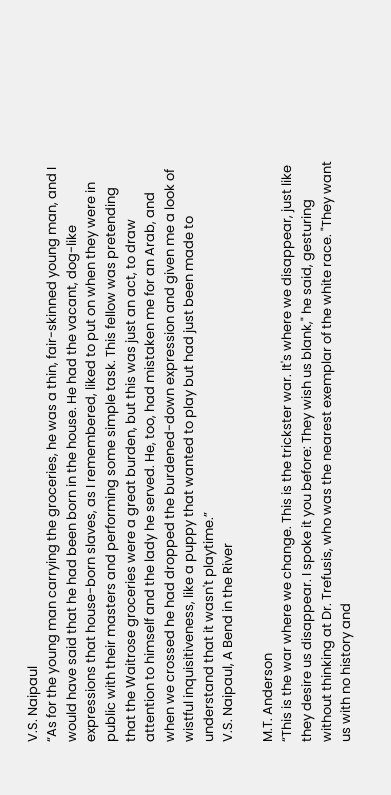V.S. Naipaul
“As for the young man carrying the groceries, he was a thin, fair-skinned young man, and I would have said that he had been born in the house. He had the vacant, dog-like expressions that house-born slaves, as I remembered, liked to put on when they were in public with their masters and performing some simple task. This fellow was pretending that the Waitrose groceries were a great burden, but this was just an act, to draw attention to himself and the lady he served. He, too, had mistaken me for an Arab, and when we crossed he had dropped the burdened-down expression and given me a look of wistful inquisitiveness, like a puppy that wanted to play but had just been made to understand that it wasn't playtime.”
V.S. Naipaul, A Bend in the River

M.T. Anderson
“This is the war where we change. This is the trickster war. It's where we disappear, just like they desire us disappear. I spoke it you before: They wish us blank," he said, gesturing without thinking at Dr. Trefusis, who was the nearest exemplar of the white race. "They want us with no history and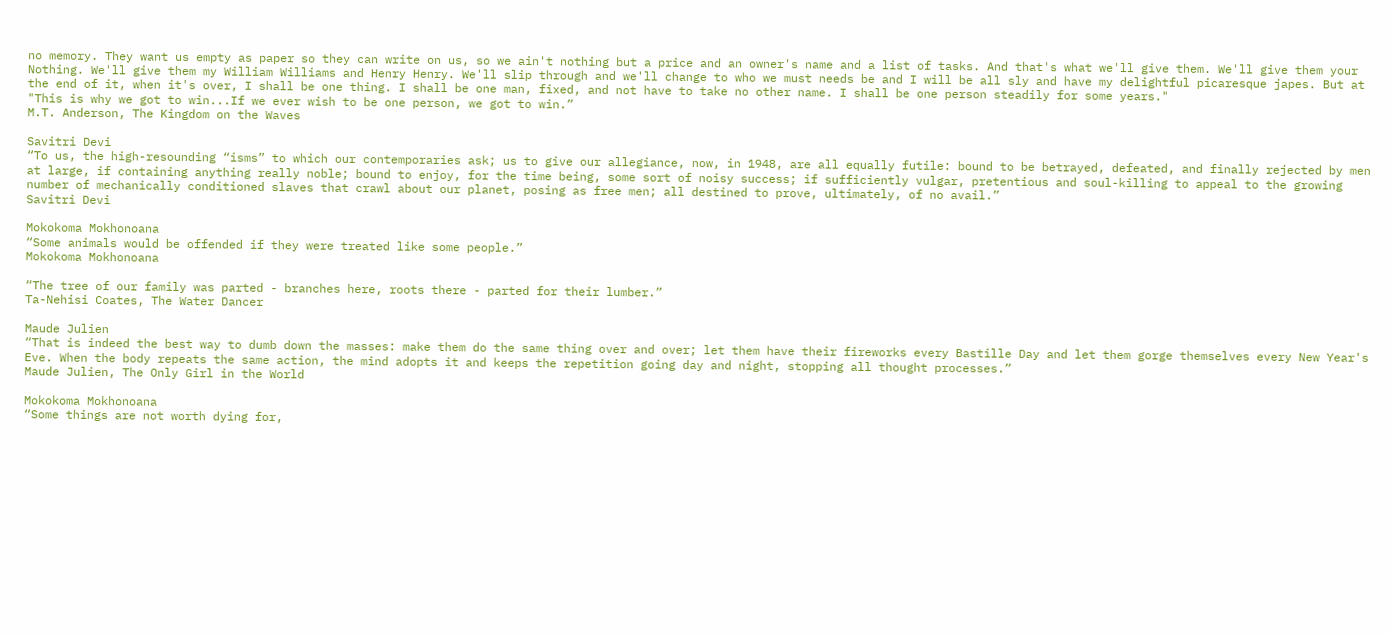no memory. They want us empty as paper so they can write on us, so we ain't nothing but a price and an owner's name and a list of tasks. And that's what we'll give them. We'll give them your Nothing. We'll give them my William Williams and Henry Henry. We'll slip through and we'll change to who we must needs be and I will be all sly and have my delightful picaresque japes. But at the end of it, when it's over, I shall be one thing. I shall be one man, fixed, and not have to take no other name. I shall be one person steadily for some years."
"This is why we got to win...If we ever wish to be one person, we got to win.”
M.T. Anderson, The Kingdom on the Waves

Savitri Devi
“To us, the high-resounding “isms” to which our contemporaries ask; us to give our allegiance, now, in 1948, are all equally futile: bound to be betrayed, defeated, and finally rejected by men at large, if containing anything really noble; bound to enjoy, for the time being, some sort of noisy success; if sufficiently vulgar, pretentious and soul-killing to appeal to the growing number of mechanically conditioned slaves that crawl about our planet, posing as free men; all destined to prove, ultimately, of no avail.”
Savitri Devi

Mokokoma Mokhonoana
“Some animals would be offended if they were treated like some people.”
Mokokoma Mokhonoana

“The tree of our family was parted - branches here, roots there - parted for their lumber.”
Ta-Nehisi Coates, The Water Dancer

Maude Julien
“That is indeed the best way to dumb down the masses: make them do the same thing over and over; let them have their fireworks every Bastille Day and let them gorge themselves every New Year's Eve. When the body repeats the same action, the mind adopts it and keeps the repetition going day and night, stopping all thought processes.”
Maude Julien, The Only Girl in the World

Mokokoma Mokhonoana
“Some things are not worth dying for,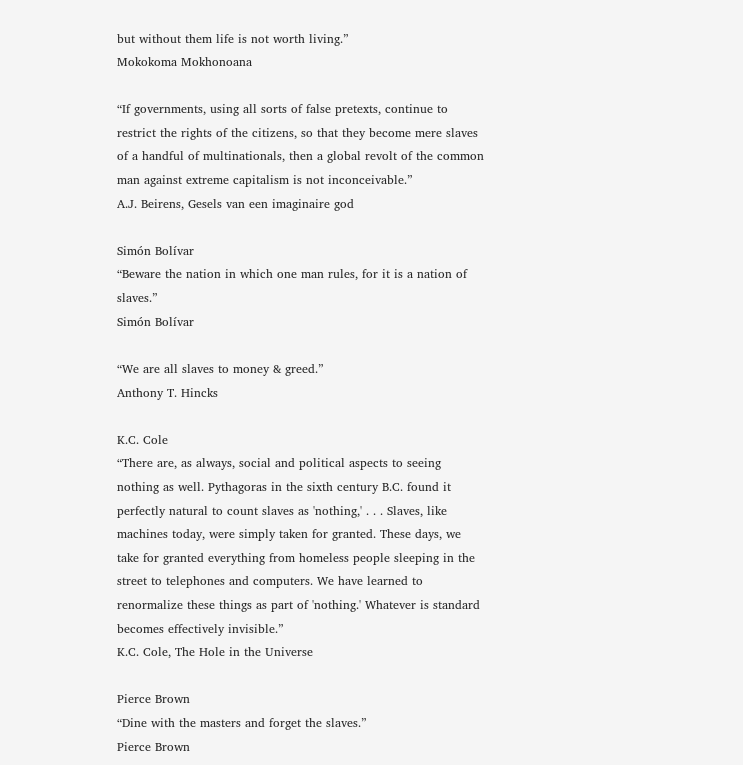but without them life is not worth living.”
Mokokoma Mokhonoana

“If governments, using all sorts of false pretexts, continue to restrict the rights of the citizens, so that they become mere slaves of a handful of multinationals, then a global revolt of the common man against extreme capitalism is not inconceivable.”
A.J. Beirens, Gesels van een imaginaire god

Simón Bolívar
“Beware the nation in which one man rules, for it is a nation of slaves.”
Simón Bolívar

“We are all slaves to money & greed.”
Anthony T. Hincks

K.C. Cole
“There are, as always, social and political aspects to seeing nothing as well. Pythagoras in the sixth century B.C. found it perfectly natural to count slaves as 'nothing,' . . . Slaves, like machines today, were simply taken for granted. These days, we take for granted everything from homeless people sleeping in the street to telephones and computers. We have learned to renormalize these things as part of 'nothing.' Whatever is standard becomes effectively invisible.”
K.C. Cole, The Hole in the Universe

Pierce Brown
“Dine with the masters and forget the slaves.”
Pierce Brown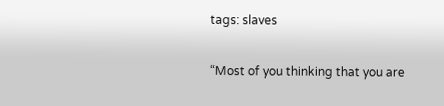tags: slaves

“Most of you thinking that you are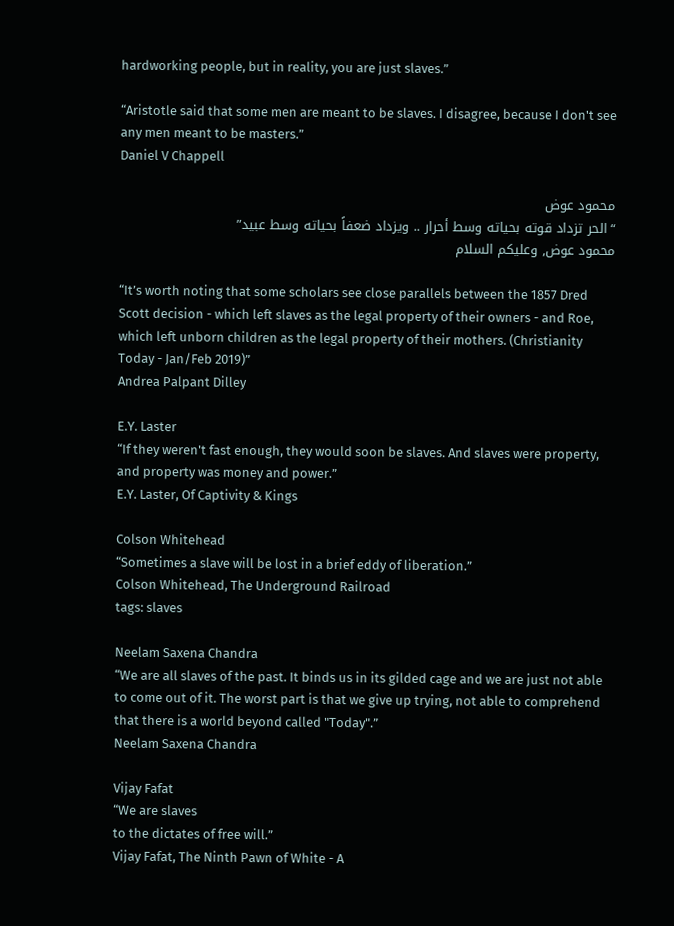hardworking people, but in reality, you are just slaves.”

“Aristotle said that some men are meant to be slaves. I disagree, because I don't see any men meant to be masters.”
Daniel V Chappell

محمود عوض
“الحر تزداد قوته بحياته وسط أحرار .. ويزداد ضعفاً بحياته وسط عبيد”
محمود عوض, وعليكم السلام

“It’s worth noting that some scholars see close parallels between the 1857 Dred Scott decision - which left slaves as the legal property of their owners - and Roe, which left unborn children as the legal property of their mothers. (Christianity Today - Jan/Feb 2019)”
Andrea Palpant Dilley

E.Y. Laster
“If they weren't fast enough, they would soon be slaves. And slaves were property, and property was money and power.”
E.Y. Laster, Of Captivity & Kings

Colson Whitehead
“Sometimes a slave will be lost in a brief eddy of liberation.”
Colson Whitehead, The Underground Railroad
tags: slaves

Neelam Saxena Chandra
“We are all slaves of the past. It binds us in its gilded cage and we are just not able to come out of it. The worst part is that we give up trying, not able to comprehend that there is a world beyond called "Today".”
Neelam Saxena Chandra

Vijay Fafat
“We are slaves
to the dictates of free will.”
Vijay Fafat, The Ninth Pawn of White - A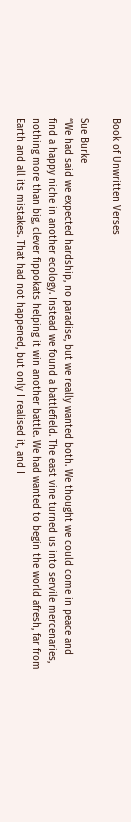Book of Unwritten Verses

Sue Burke
“We had said we expected hardship, no paradise, but we really wanted both. We thought we could come in peace and find a happy niche in another ecology. Instead we found a battlefield. The east vine turned us into servile mercenaries, nothing more than big, clever fippokats helping it win another battle. We had wanted to begin the world afresh, far from Earth and all its mistakes. That had not happened, but only I realised it, and I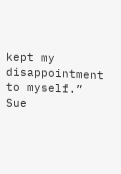kept my disappointment to myself.”
Sue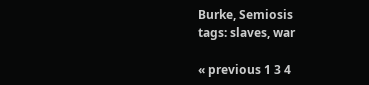Burke, Semiosis
tags: slaves, war

« previous 1 3 4